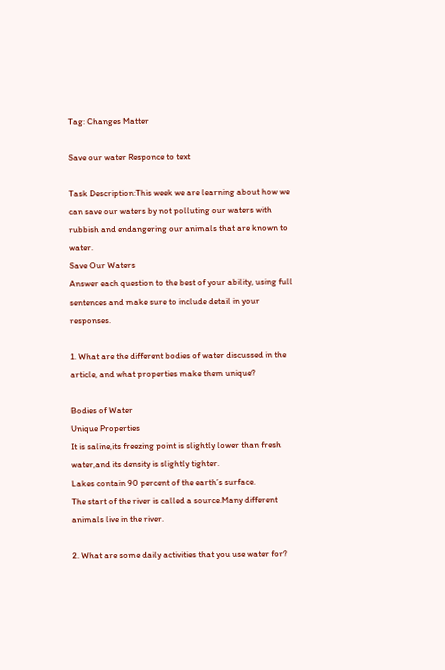Tag: Changes Matter

Save our water Responce to text

Task Description:This week we are learning about how we can save our waters by not polluting our waters with rubbish and endangering our animals that are known to water.
Save Our Waters
Answer each question to the best of your ability, using full sentences and make sure to include detail in your responses.

1. What are the different bodies of water discussed in the article, and what properties make them unique?

Bodies of Water
Unique Properties
It is saline,its freezing point is slightly lower than fresh water,and its density is slightly tighter.
Lakes contain 90 percent of the earth’s surface.
The start of the river is called a source.Many different animals live in the river.

2. What are some daily activities that you use water for?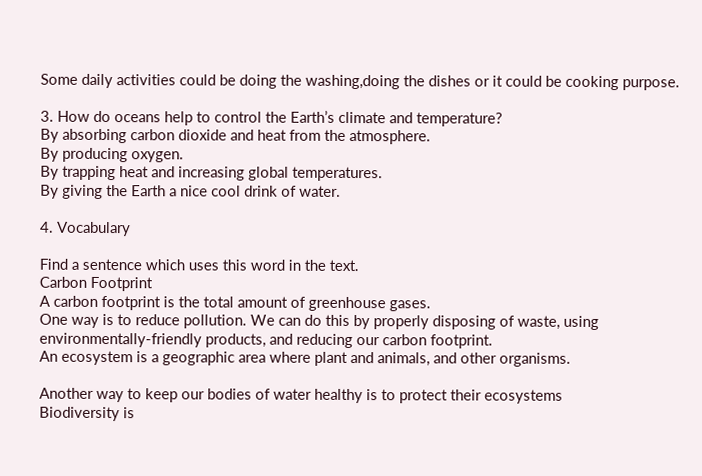Some daily activities could be doing the washing,doing the dishes or it could be cooking purpose.

3. How do oceans help to control the Earth’s climate and temperature?
By absorbing carbon dioxide and heat from the atmosphere.
By producing oxygen.
By trapping heat and increasing global temperatures.
By giving the Earth a nice cool drink of water.

4. Vocabulary

Find a sentence which uses this word in the text.
Carbon Footprint
A carbon footprint is the total amount of greenhouse gases.
One way is to reduce pollution. We can do this by properly disposing of waste, using environmentally-friendly products, and reducing our carbon footprint.
An ecosystem is a geographic area where plant and animals, and other organisms.

Another way to keep our bodies of water healthy is to protect their ecosystems
Biodiversity is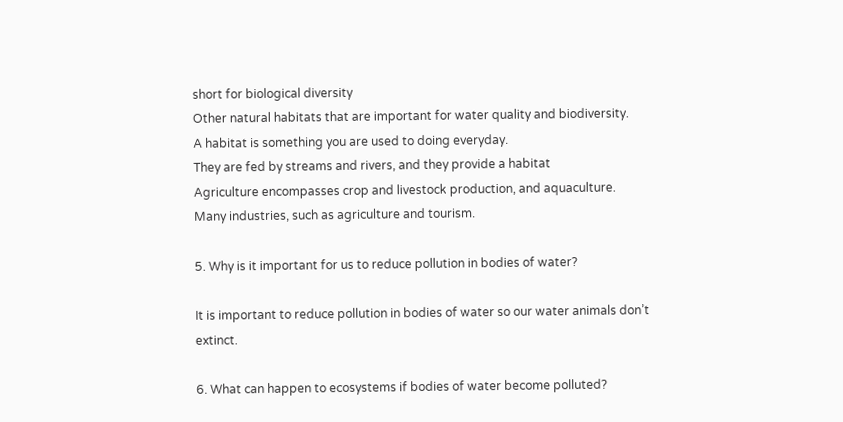short for biological diversity
Other natural habitats that are important for water quality and biodiversity.
A habitat is something you are used to doing everyday.
They are fed by streams and rivers, and they provide a habitat
Agriculture encompasses crop and livestock production, and aquaculture.
Many industries, such as agriculture and tourism.

5. Why is it important for us to reduce pollution in bodies of water?

It is important to reduce pollution in bodies of water so our water animals don’t extinct.

6. What can happen to ecosystems if bodies of water become polluted?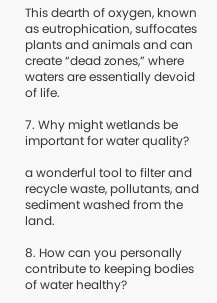This dearth of oxygen, known as eutrophication, suffocates plants and animals and can create “dead zones,” where waters are essentially devoid of life.

7. Why might wetlands be important for water quality?

a wonderful tool to filter and recycle waste, pollutants, and sediment washed from the land.

8. How can you personally contribute to keeping bodies of water healthy?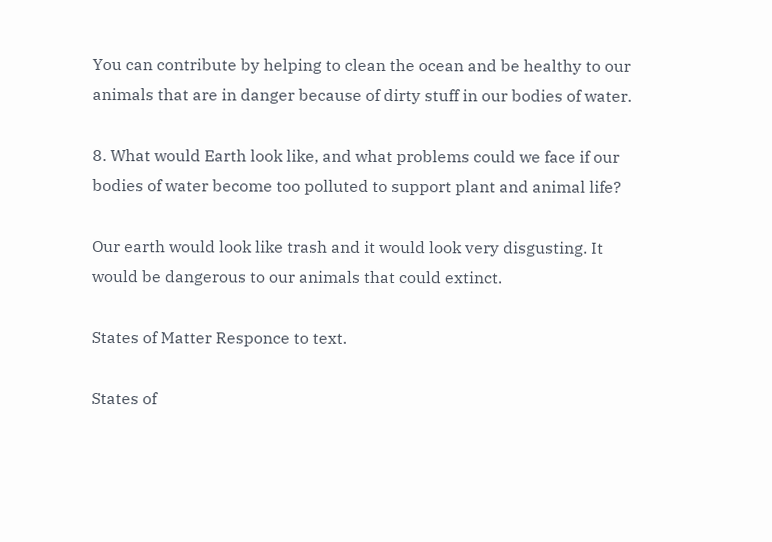You can contribute by helping to clean the ocean and be healthy to our animals that are in danger because of dirty stuff in our bodies of water.

8. What would Earth look like, and what problems could we face if our bodies of water become too polluted to support plant and animal life?

Our earth would look like trash and it would look very disgusting. It would be dangerous to our animals that could extinct.

States of Matter Responce to text.

States of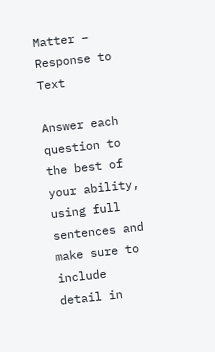Matter – Response to Text

Answer each question to the best of your ability, using full sentences and make sure to include detail in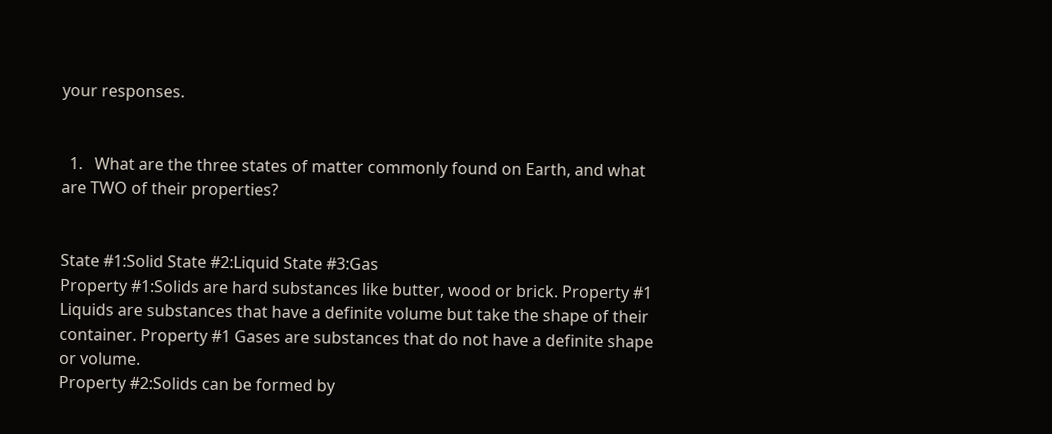your responses.


  1.   What are the three states of matter commonly found on Earth, and what are TWO of their properties?


State #1:Solid State #2:Liquid State #3:Gas
Property #1:Solids are hard substances like butter, wood or brick. Property #1 Liquids are substances that have a definite volume but take the shape of their container. Property #1 Gases are substances that do not have a definite shape or volume.
Property #2:Solids can be formed by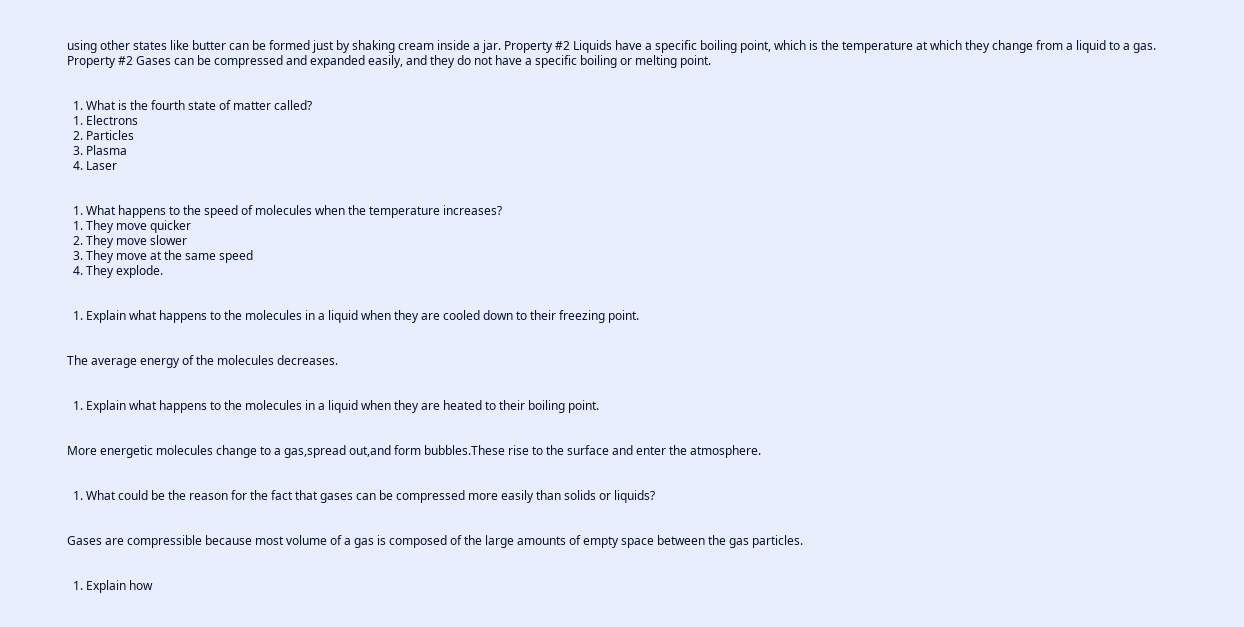using other states like butter can be formed just by shaking cream inside a jar. Property #2 Liquids have a specific boiling point, which is the temperature at which they change from a liquid to a gas. Property #2 Gases can be compressed and expanded easily, and they do not have a specific boiling or melting point.


  1. What is the fourth state of matter called?
  1. Electrons
  2. Particles
  3. Plasma
  4. Laser


  1. What happens to the speed of molecules when the temperature increases?
  1. They move quicker
  2. They move slower
  3. They move at the same speed
  4. They explode.


  1. Explain what happens to the molecules in a liquid when they are cooled down to their freezing point.


The average energy of the molecules decreases.


  1. Explain what happens to the molecules in a liquid when they are heated to their boiling point.


More energetic molecules change to a gas,spread out,and form bubbles.These rise to the surface and enter the atmosphere.


  1. What could be the reason for the fact that gases can be compressed more easily than solids or liquids?


Gases are compressible because most volume of a gas is composed of the large amounts of empty space between the gas particles.


  1. Explain how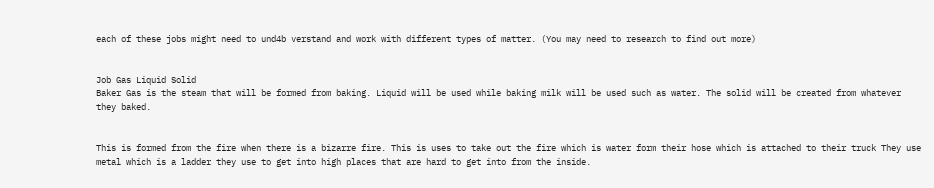each of these jobs might need to und4b verstand and work with different types of matter. (You may need to research to find out more)


Job Gas Liquid Solid
Baker Gas is the steam that will be formed from baking. Liquid will be used while baking milk will be used such as water. The solid will be created from whatever they baked.


This is formed from the fire when there is a bizarre fire. This is uses to take out the fire which is water form their hose which is attached to their truck They use metal which is a ladder they use to get into high places that are hard to get into from the inside.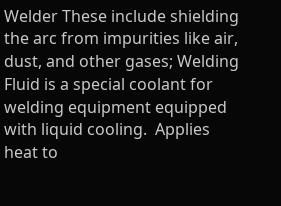Welder These include shielding the arc from impurities like air, dust, and other gases; Welding Fluid is a special coolant for welding equipment equipped with liquid cooling.  Applies heat to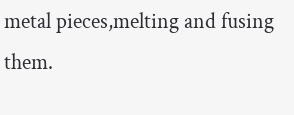metal pieces,melting and fusing them.